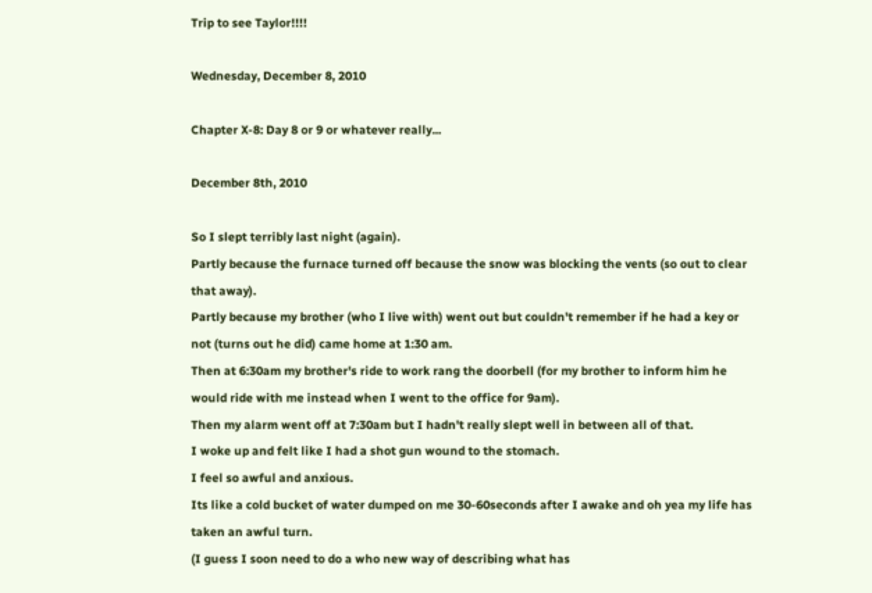Trip to see Taylor!!!!

Wednesday, December 8, 2010

Chapter X-8: Day 8 or 9 or whatever really...

December 8th, 2010

So I slept terribly last night (again).
Partly because the furnace turned off because the snow was blocking the vents (so out to clear that away).
Partly because my brother (who I live with) went out but couldn't remember if he had a key or not (turns out he did) came home at 1:30 am.
Then at 6:30am my brother's ride to work rang the doorbell (for my brother to inform him he would ride with me instead when I went to the office for 9am).
Then my alarm went off at 7:30am but I hadn't really slept well in between all of that.
I woke up and felt like I had a shot gun wound to the stomach.
I feel so awful and anxious.
Its like a cold bucket of water dumped on me 30-60seconds after I awake and oh yea my life has taken an awful turn.
(I guess I soon need to do a who new way of describing what has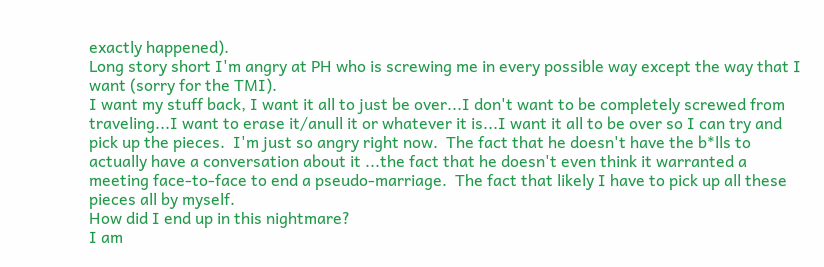exactly happened).
Long story short I'm angry at PH who is screwing me in every possible way except the way that I want (sorry for the TMI).
I want my stuff back, I want it all to just be over...I don't want to be completely screwed from traveling...I want to erase it/anull it or whatever it is...I want it all to be over so I can try and pick up the pieces.  I'm just so angry right now.  The fact that he doesn't have the b*lls to actually have a conversation about it ...the fact that he doesn't even think it warranted a meeting face-to-face to end a pseudo-marriage.  The fact that likely I have to pick up all these pieces all by myself.
How did I end up in this nightmare?
I am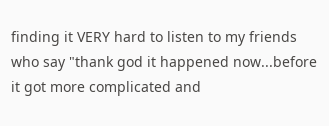finding it VERY hard to listen to my friends who say "thank god it happened now...before it got more complicated and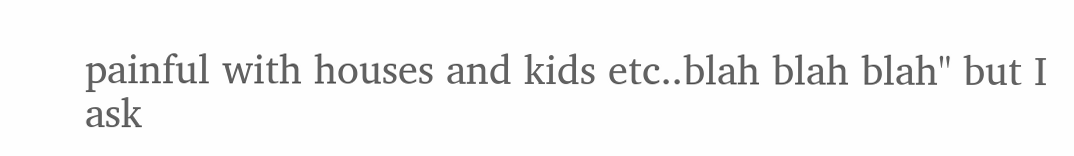painful with houses and kids etc..blah blah blah" but I ask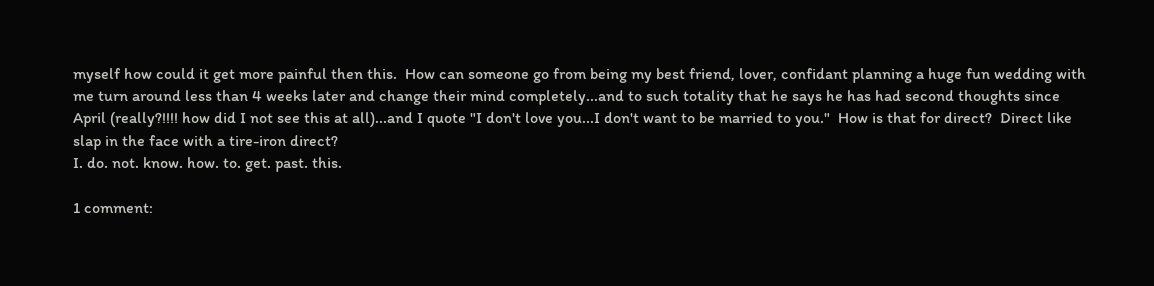myself how could it get more painful then this.  How can someone go from being my best friend, lover, confidant planning a huge fun wedding with me turn around less than 4 weeks later and change their mind completely...and to such totality that he says he has had second thoughts since April (really?!!!! how did I not see this at all)...and I quote "I don't love you...I don't want to be married to you."  How is that for direct?  Direct like slap in the face with a tire-iron direct?
I. do. not. know. how. to. get. past. this.

1 comment: